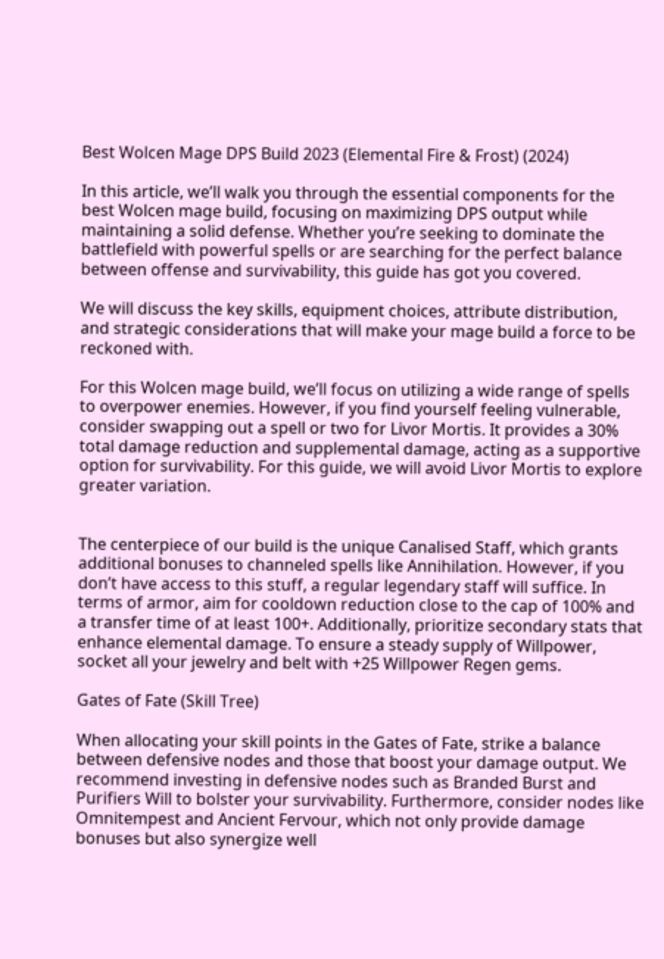Best Wolcen Mage DPS Build 2023 (Elemental Fire & Frost) (2024)

In this article, we’ll walk you through the essential components for the best Wolcen mage build, focusing on maximizing DPS output while maintaining a solid defense. Whether you’re seeking to dominate the battlefield with powerful spells or are searching for the perfect balance between offense and survivability, this guide has got you covered.

We will discuss the key skills, equipment choices, attribute distribution, and strategic considerations that will make your mage build a force to be reckoned with.

For this Wolcen mage build, we’ll focus on utilizing a wide range of spells to overpower enemies. However, if you find yourself feeling vulnerable, consider swapping out a spell or two for Livor Mortis. It provides a 30% total damage reduction and supplemental damage, acting as a supportive option for survivability. For this guide, we will avoid Livor Mortis to explore greater variation.


The centerpiece of our build is the unique Canalised Staff, which grants additional bonuses to channeled spells like Annihilation. However, if you don’t have access to this stuff, a regular legendary staff will suffice. In terms of armor, aim for cooldown reduction close to the cap of 100% and a transfer time of at least 100+. Additionally, prioritize secondary stats that enhance elemental damage. To ensure a steady supply of Willpower, socket all your jewelry and belt with +25 Willpower Regen gems.

Gates of Fate (Skill Tree)

When allocating your skill points in the Gates of Fate, strike a balance between defensive nodes and those that boost your damage output. We recommend investing in defensive nodes such as Branded Burst and Purifiers Will to bolster your survivability. Furthermore, consider nodes like Omnitempest and Ancient Fervour, which not only provide damage bonuses but also synergize well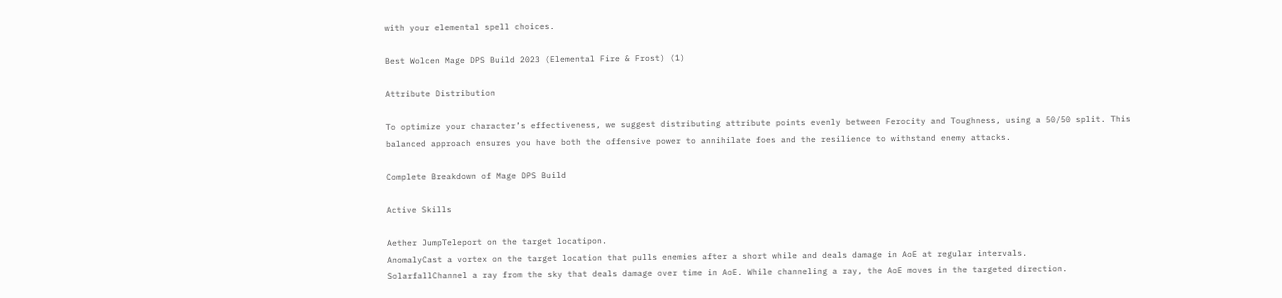with your elemental spell choices.

Best Wolcen Mage DPS Build 2023 (Elemental Fire & Frost) (1)

Attribute Distribution

To optimize your character’s effectiveness, we suggest distributing attribute points evenly between Ferocity and Toughness, using a 50/50 split. This balanced approach ensures you have both the offensive power to annihilate foes and the resilience to withstand enemy attacks.

Complete Breakdown of Mage DPS Build

Active Skills

Aether JumpTeleport on the target locatipon.
AnomalyCast a vortex on the target location that pulls enemies after a short while and deals damage in AoE at regular intervals.
SolarfallChannel a ray from the sky that deals damage over time in AoE. While channeling a ray, the AoE moves in the targeted direction.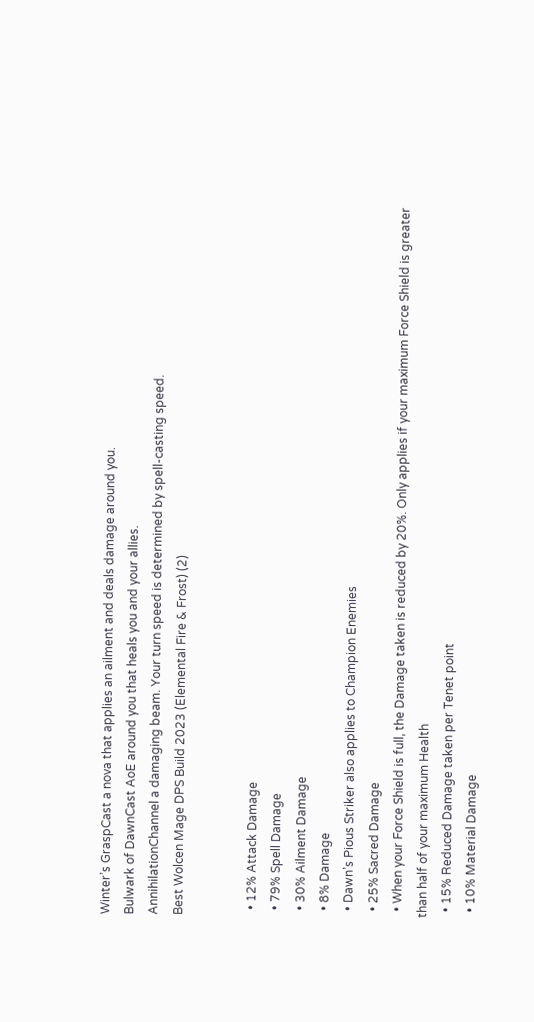Winter’s GraspCast a nova that applies an ailment and deals damage around you.
Bulwark of DawnCast AoE around you that heals you and your allies.
AnnihilationChannel a damaging beam. Your turn speed is determined by spell-casting speed.
Best Wolcen Mage DPS Build 2023 (Elemental Fire & Frost) (2)


  • 12% Attack Damage
  • 79% Spell Damage
  • 30% Ailment Damage
  • 8% Damage
  • Dawn’s Pious Striker also applies to Champion Enemies
  • 25% Sacred Damage
  • When your Force Shield is full, the Damage taken is reduced by 20%. Only applies if your maximum Force Shield is greater than half of your maximum Health
  • 15% Reduced Damage taken per Tenet point
  • 10% Material Damage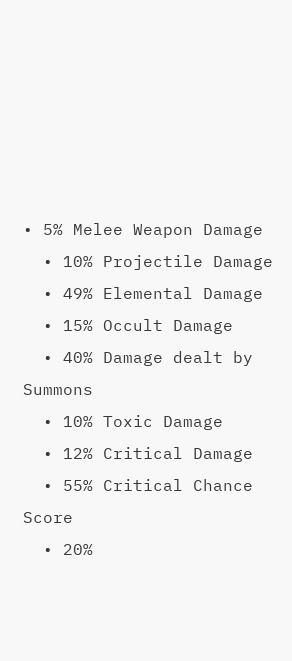• 5% Melee Weapon Damage
  • 10% Projectile Damage
  • 49% Elemental Damage
  • 15% Occult Damage
  • 40% Damage dealt by Summons
  • 10% Toxic Damage
  • 12% Critical Damage
  • 55% Critical Chance Score
  • 20%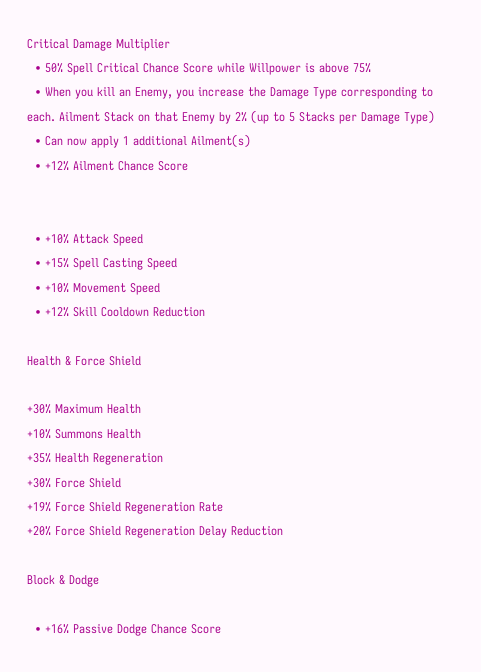Critical Damage Multiplier
  • 50% Spell Critical Chance Score while Willpower is above 75%
  • When you kill an Enemy, you increase the Damage Type corresponding to each. Ailment Stack on that Enemy by 2% (up to 5 Stacks per Damage Type)
  • Can now apply 1 additional Ailment(s)
  • +12% Ailment Chance Score


  • +10% Attack Speed
  • +15% Spell Casting Speed
  • +10% Movement Speed
  • +12% Skill Cooldown Reduction

Health & Force Shield

+30% Maximum Health
+10% Summons Health
+35% Health Regeneration
+30% Force Shield
+19% Force Shield Regeneration Rate
+20% Force Shield Regeneration Delay Reduction

Block & Dodge

  • +16% Passive Dodge Chance Score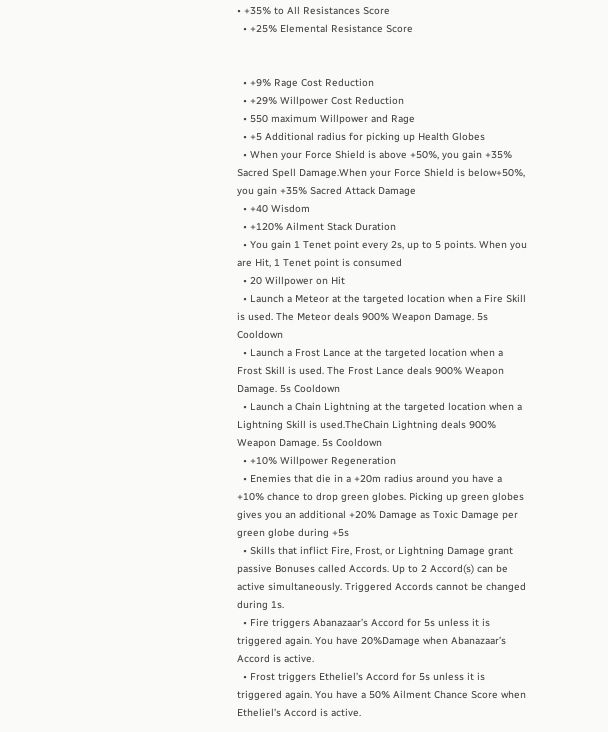• +35% to All Resistances Score
  • +25% Elemental Resistance Score


  • +9% Rage Cost Reduction
  • +29% Willpower Cost Reduction
  • 550 maximum Willpower and Rage
  • +5 Additional radius for picking up Health Globes
  • When your Force Shield is above +50%, you gain +35% Sacred Spell Damage.When your Force Shield is below+50%, you gain +35% Sacred Attack Damage
  • +40 Wisdom
  • +120% Ailment Stack Duration
  • You gain 1 Tenet point every 2s, up to 5 points. When you are Hit, 1 Tenet point is consumed
  • 20 Willpower on Hit
  • Launch a Meteor at the targeted location when a Fire Skill is used. The Meteor deals 900% Weapon Damage. 5s Cooldown
  • Launch a Frost Lance at the targeted location when a Frost Skill is used. The Frost Lance deals 900% Weapon Damage. 5s Cooldown
  • Launch a Chain Lightning at the targeted location when a Lightning Skill is used.TheChain Lightning deals 900% Weapon Damage. 5s Cooldown
  • +10% Willpower Regeneration
  • Enemies that die in a +20m radius around you have a +10% chance to drop green globes. Picking up green globes gives you an additional +20% Damage as Toxic Damage per green globe during +5s
  • Skills that inflict Fire, Frost, or Lightning Damage grant passive Bonuses called Accords. Up to 2 Accord(s) can be active simultaneously. Triggered Accords cannot be changed during 1s.
  • Fire triggers Abanazaar’s Accord for 5s unless it is triggered again. You have 20%Damage when Abanazaar’s Accord is active.
  • Frost triggers Etheliel’s Accord for 5s unless it is triggered again. You have a 50% Ailment Chance Score when Etheliel’s Accord is active.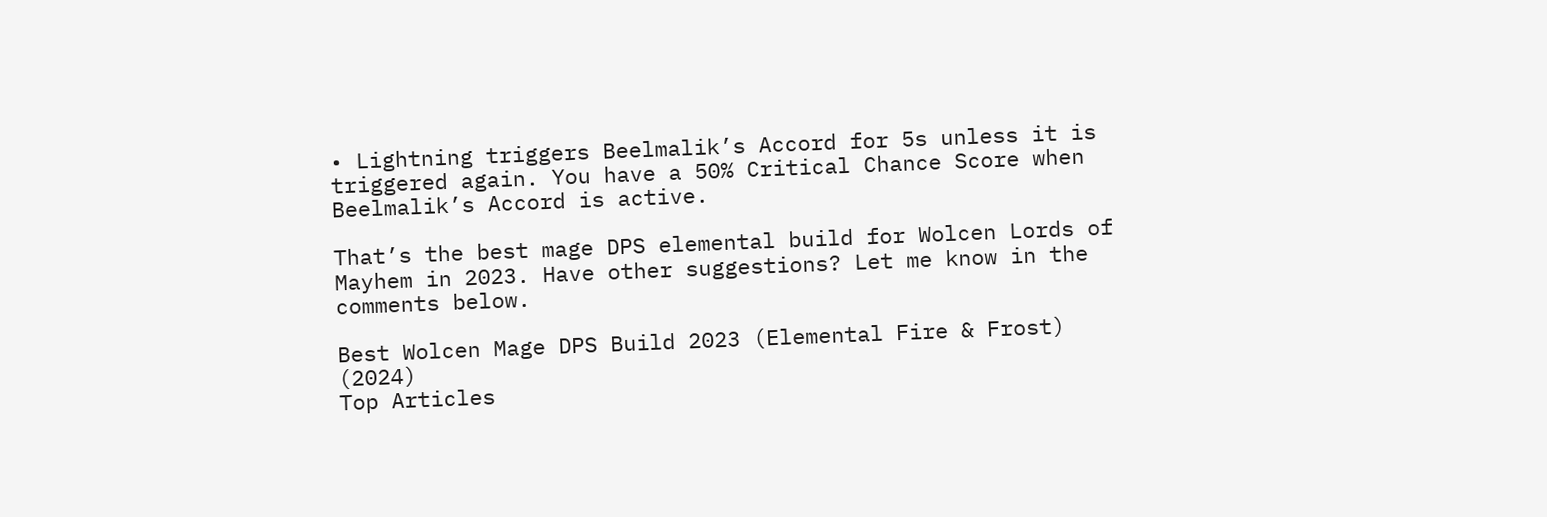• Lightning triggers Beelmalik’s Accord for 5s unless it is triggered again. You have a 50% Critical Chance Score when Beelmalik’s Accord is active.

That’s the best mage DPS elemental build for Wolcen Lords of Mayhem in 2023. Have other suggestions? Let me know in the comments below.

Best Wolcen Mage DPS Build 2023 (Elemental Fire & Frost) (2024)
Top Articles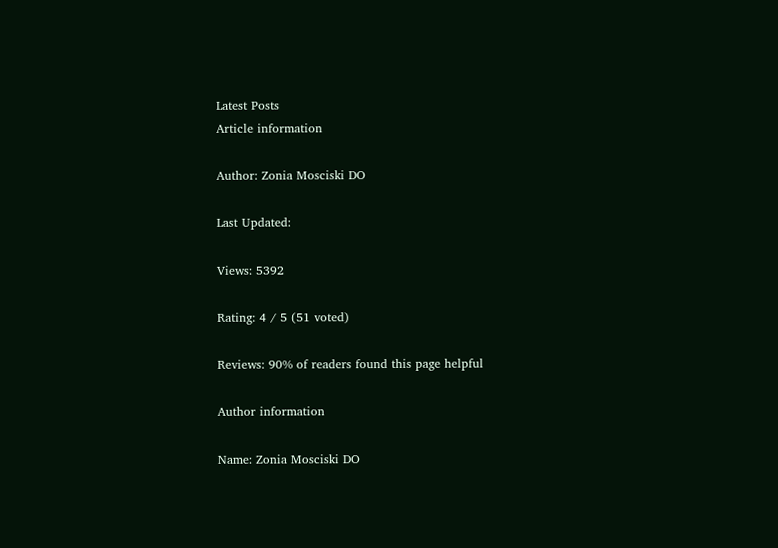Latest Posts
Article information

Author: Zonia Mosciski DO

Last Updated:

Views: 5392

Rating: 4 / 5 (51 voted)

Reviews: 90% of readers found this page helpful

Author information

Name: Zonia Mosciski DO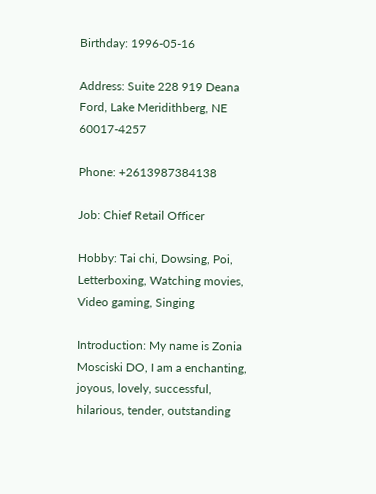Birthday: 1996-05-16

Address: Suite 228 919 Deana Ford, Lake Meridithberg, NE 60017-4257

Phone: +2613987384138

Job: Chief Retail Officer

Hobby: Tai chi, Dowsing, Poi, Letterboxing, Watching movies, Video gaming, Singing

Introduction: My name is Zonia Mosciski DO, I am a enchanting, joyous, lovely, successful, hilarious, tender, outstanding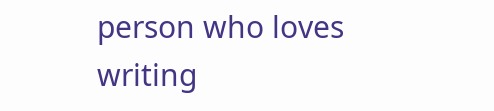person who loves writing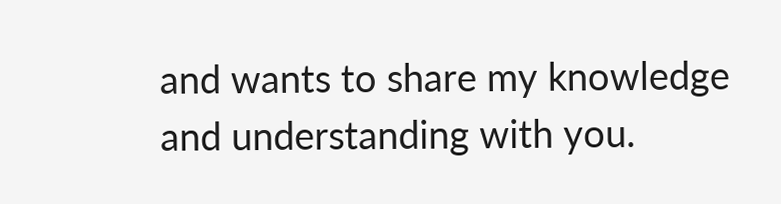and wants to share my knowledge and understanding with you.